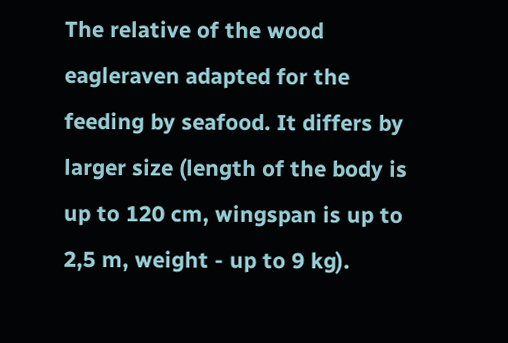The relative of the wood eagleraven adapted for the feeding by seafood. It differs by larger size (length of the body is up to 120 cm, wingspan is up to 2,5 m, weight - up to 9 kg).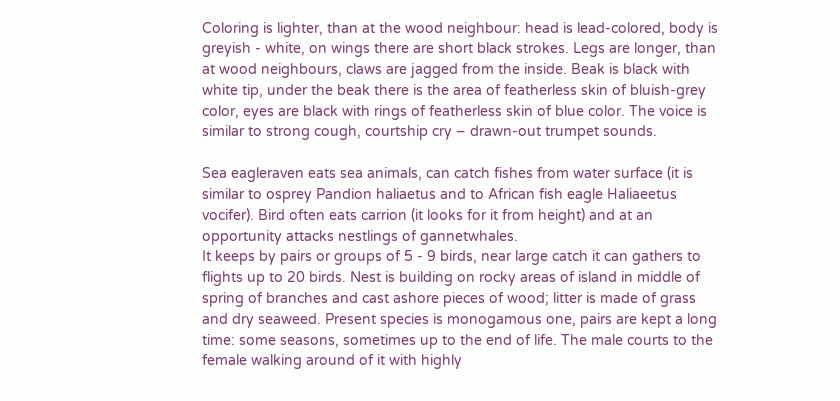Coloring is lighter, than at the wood neighbour: head is lead-colored, body is greyish - white, on wings there are short black strokes. Legs are longer, than at wood neighbours, claws are jagged from the inside. Beak is black with white tip, under the beak there is the area of featherless skin of bluish-grey color, eyes are black with rings of featherless skin of blue color. The voice is similar to strong cough, courtship cry – drawn-out trumpet sounds.

Sea eagleraven eats sea animals, can catch fishes from water surface (it is similar to osprey Pandion haliaetus and to African fish eagle Haliaeetus vocifer). Bird often eats carrion (it looks for it from height) and at an opportunity attacks nestlings of gannetwhales.
It keeps by pairs or groups of 5 - 9 birds, near large catch it can gathers to flights up to 20 birds. Nest is building on rocky areas of island in middle of spring of branches and cast ashore pieces of wood; litter is made of grass and dry seaweed. Present species is monogamous one, pairs are kept a long time: some seasons, sometimes up to the end of life. The male courts to the female walking around of it with highly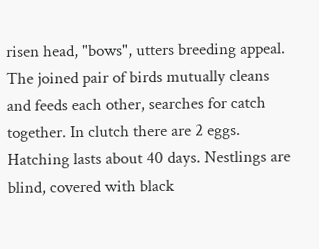risen head, "bows", utters breeding appeal. The joined pair of birds mutually cleans and feeds each other, searches for catch together. In clutch there are 2 eggs. Hatching lasts about 40 days. Nestlings are blind, covered with black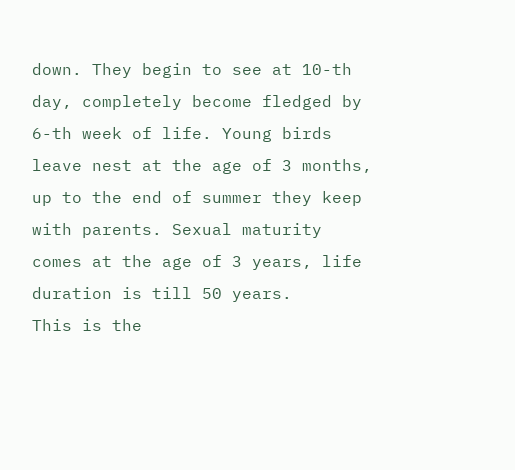down. They begin to see at 10-th day, completely become fledged by 6-th week of life. Young birds leave nest at the age of 3 months, up to the end of summer they keep with parents. Sexual maturity comes at the age of 3 years, life duration is till 50 years.
This is the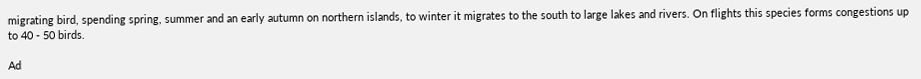migrating bird, spending spring, summer and an early autumn on northern islands, to winter it migrates to the south to large lakes and rivers. On flights this species forms congestions up to 40 - 50 birds.

Ad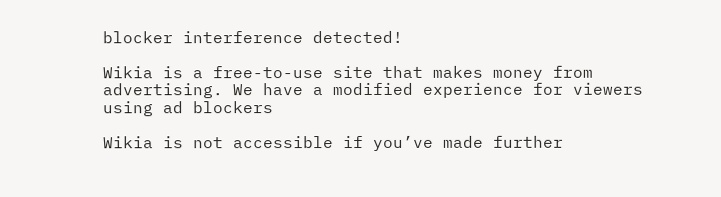blocker interference detected!

Wikia is a free-to-use site that makes money from advertising. We have a modified experience for viewers using ad blockers

Wikia is not accessible if you’ve made further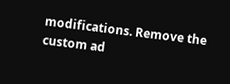modifications. Remove the custom ad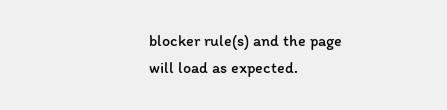blocker rule(s) and the page will load as expected.